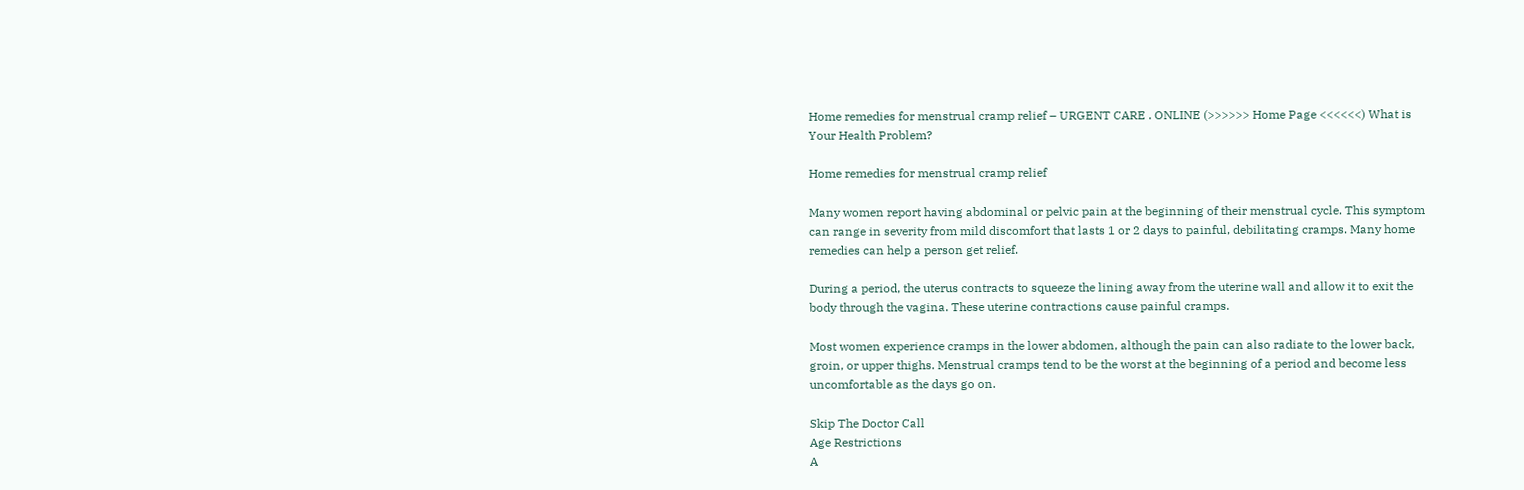Home remedies for menstrual cramp relief – URGENT CARE . ONLINE (>>>>>> Home Page <<<<<<) What is Your Health Problem?

Home remedies for menstrual cramp relief

Many women report having abdominal or pelvic pain at the beginning of their menstrual cycle. This symptom can range in severity from mild discomfort that lasts 1 or 2 days to painful, debilitating cramps. Many home remedies can help a person get relief.

During a period, the uterus contracts to squeeze the lining away from the uterine wall and allow it to exit the body through the vagina. These uterine contractions cause painful cramps.

Most women experience cramps in the lower abdomen, although the pain can also radiate to the lower back, groin, or upper thighs. Menstrual cramps tend to be the worst at the beginning of a period and become less uncomfortable as the days go on.

Skip The Doctor Call
Age Restrictions
A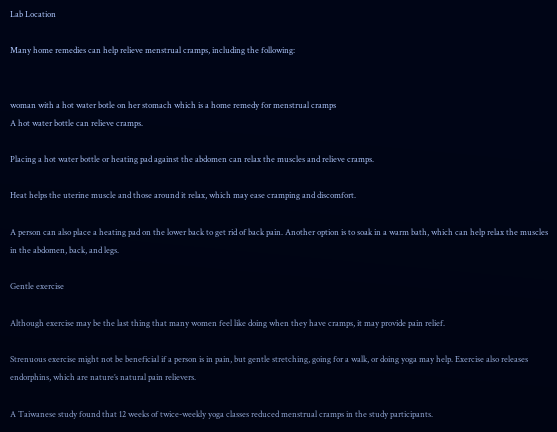Lab Location

Many home remedies can help relieve menstrual cramps, including the following:


woman with a hot water botle on her stomach which is a home remedy for menstrual cramps
A hot water bottle can relieve cramps.

Placing a hot water bottle or heating pad against the abdomen can relax the muscles and relieve cramps.

Heat helps the uterine muscle and those around it relax, which may ease cramping and discomfort.

A person can also place a heating pad on the lower back to get rid of back pain. Another option is to soak in a warm bath, which can help relax the muscles in the abdomen, back, and legs.

Gentle exercise

Although exercise may be the last thing that many women feel like doing when they have cramps, it may provide pain relief.

Strenuous exercise might not be beneficial if a person is in pain, but gentle stretching, going for a walk, or doing yoga may help. Exercise also releases endorphins, which are nature’s natural pain relievers.

A Taiwanese study found that 12 weeks of twice-weekly yoga classes reduced menstrual cramps in the study participants.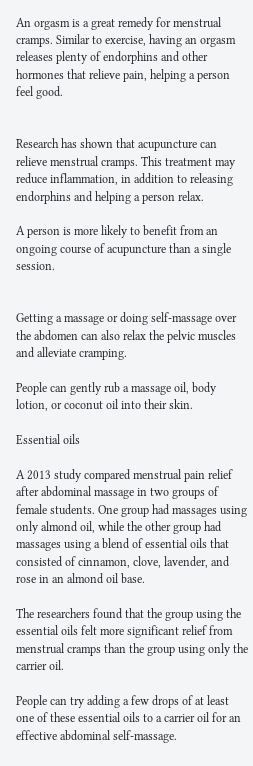An orgasm is a great remedy for menstrual cramps. Similar to exercise, having an orgasm releases plenty of endorphins and other hormones that relieve pain, helping a person feel good.


Research has shown that acupuncture can relieve menstrual cramps. This treatment may reduce inflammation, in addition to releasing endorphins and helping a person relax.

A person is more likely to benefit from an ongoing course of acupuncture than a single session.


Getting a massage or doing self-massage over the abdomen can also relax the pelvic muscles and alleviate cramping.

People can gently rub a massage oil, body lotion, or coconut oil into their skin.

Essential oils

A 2013 study compared menstrual pain relief after abdominal massage in two groups of female students. One group had massages using only almond oil, while the other group had massages using a blend of essential oils that consisted of cinnamon, clove, lavender, and rose in an almond oil base.

The researchers found that the group using the essential oils felt more significant relief from menstrual cramps than the group using only the carrier oil.

People can try adding a few drops of at least one of these essential oils to a carrier oil for an effective abdominal self-massage.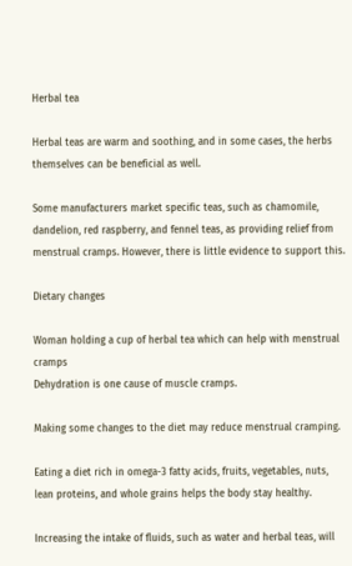Herbal tea

Herbal teas are warm and soothing, and in some cases, the herbs themselves can be beneficial as well.

Some manufacturers market specific teas, such as chamomile, dandelion, red raspberry, and fennel teas, as providing relief from menstrual cramps. However, there is little evidence to support this.

Dietary changes

Woman holding a cup of herbal tea which can help with menstrual cramps
Dehydration is one cause of muscle cramps.

Making some changes to the diet may reduce menstrual cramping.

Eating a diet rich in omega-3 fatty acids, fruits, vegetables, nuts, lean proteins, and whole grains helps the body stay healthy.

Increasing the intake of fluids, such as water and herbal teas, will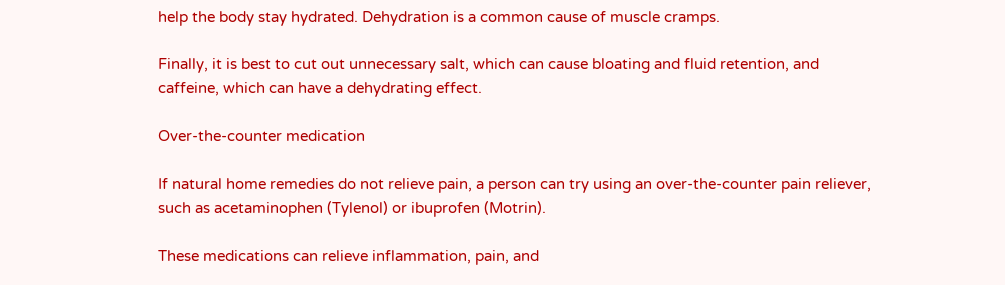help the body stay hydrated. Dehydration is a common cause of muscle cramps.

Finally, it is best to cut out unnecessary salt, which can cause bloating and fluid retention, and caffeine, which can have a dehydrating effect.

Over-the-counter medication

If natural home remedies do not relieve pain, a person can try using an over-the-counter pain reliever, such as acetaminophen (Tylenol) or ibuprofen (Motrin).

These medications can relieve inflammation, pain, and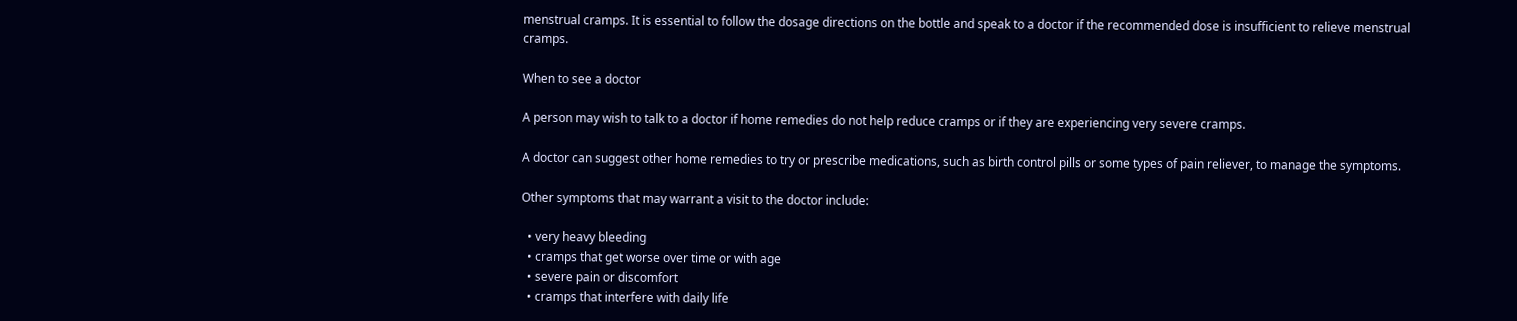menstrual cramps. It is essential to follow the dosage directions on the bottle and speak to a doctor if the recommended dose is insufficient to relieve menstrual cramps.

When to see a doctor

A person may wish to talk to a doctor if home remedies do not help reduce cramps or if they are experiencing very severe cramps.

A doctor can suggest other home remedies to try or prescribe medications, such as birth control pills or some types of pain reliever, to manage the symptoms.

Other symptoms that may warrant a visit to the doctor include:

  • very heavy bleeding
  • cramps that get worse over time or with age
  • severe pain or discomfort
  • cramps that interfere with daily life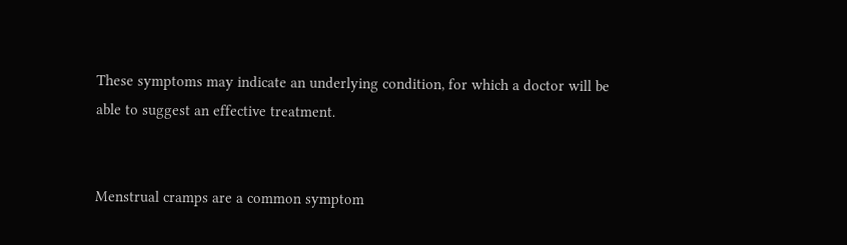These symptoms may indicate an underlying condition, for which a doctor will be able to suggest an effective treatment.


Menstrual cramps are a common symptom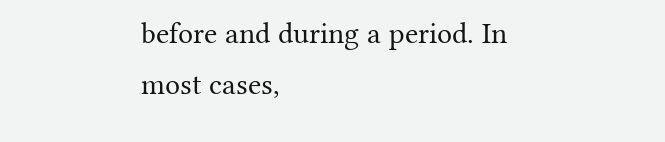before and during a period. In most cases,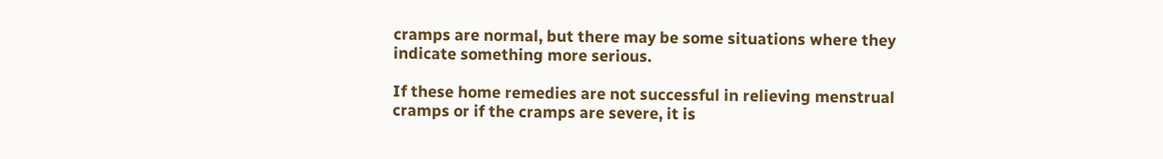cramps are normal, but there may be some situations where they indicate something more serious.

If these home remedies are not successful in relieving menstrual cramps or if the cramps are severe, it is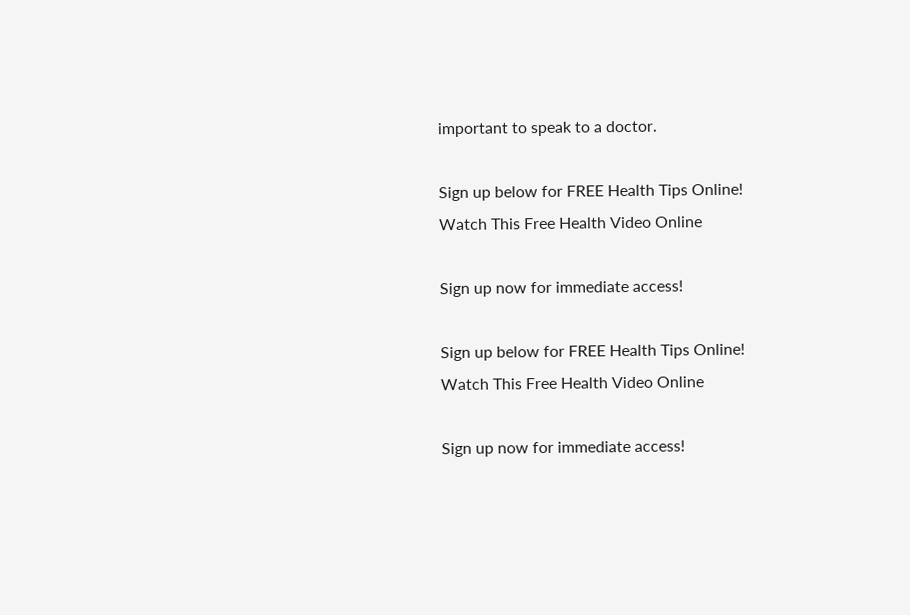important to speak to a doctor.

Sign up below for FREE Health Tips Online!
Watch This Free Health Video Online

Sign up now for immediate access!

Sign up below for FREE Health Tips Online!
Watch This Free Health Video Online

Sign up now for immediate access!